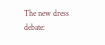The new dress debate: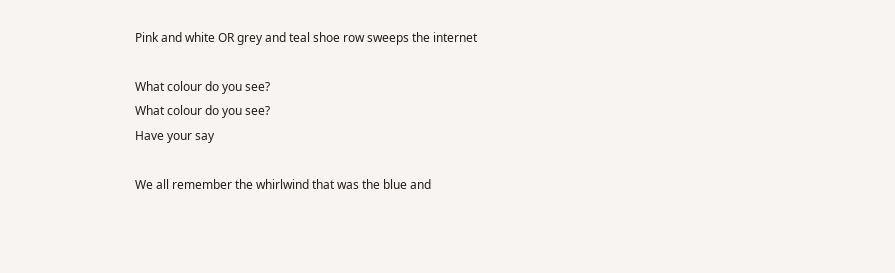Pink and white OR grey and teal shoe row sweeps the internet

What colour do you see?
What colour do you see?
Have your say

We all remember the whirlwind that was the blue and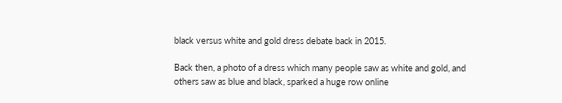black versus white and gold dress debate back in 2015.

Back then, a photo of a dress which many people saw as white and gold, and others saw as blue and black, sparked a huge row online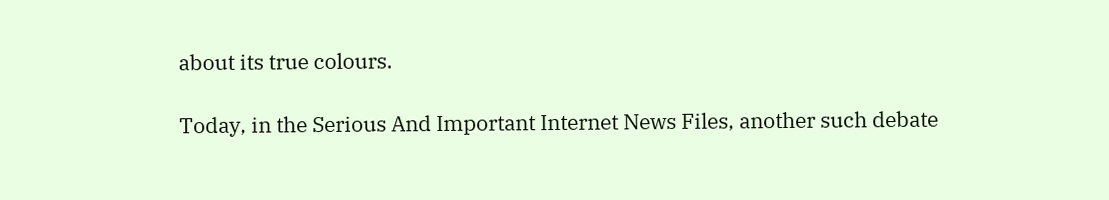about its true colours.

Today, in the Serious And Important Internet News Files, another such debate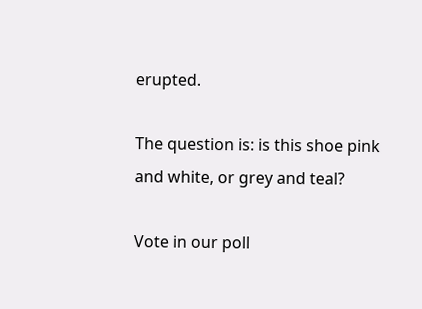erupted.

The question is: is this shoe pink and white, or grey and teal?

Vote in our poll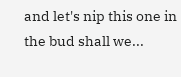and let's nip this one in the bud shall we...